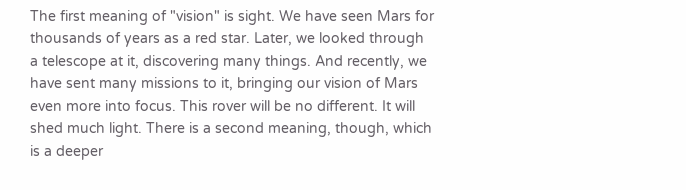The first meaning of "vision" is sight. We have seen Mars for thousands of years as a red star. Later, we looked through a telescope at it, discovering many things. And recently, we have sent many missions to it, bringing our vision of Mars even more into focus. This rover will be no different. It will shed much light. There is a second meaning, though, which is a deeper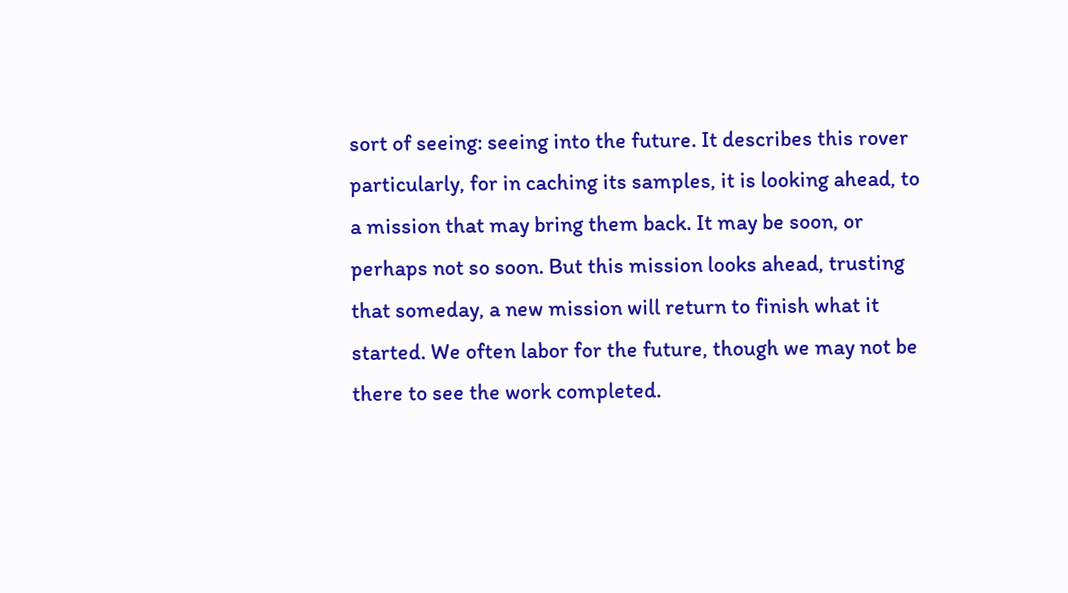sort of seeing: seeing into the future. It describes this rover particularly, for in caching its samples, it is looking ahead, to a mission that may bring them back. It may be soon, or perhaps not so soon. But this mission looks ahead, trusting that someday, a new mission will return to finish what it started. We often labor for the future, though we may not be there to see the work completed.